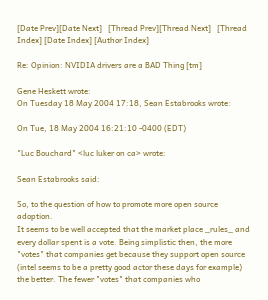[Date Prev][Date Next]   [Thread Prev][Thread Next]   [Thread Index] [Date Index] [Author Index]

Re: Opinion: NVIDIA drivers are a BAD Thing [tm]

Gene Heskett wrote:
On Tuesday 18 May 2004 17:18, Sean Estabrooks wrote:

On Tue, 18 May 2004 16:21:10 -0400 (EDT)

"Luc Bouchard" <luc luker on ca> wrote:

Sean Estabrooks said:

So, to the question of how to promote more open source adoption.
It seems to be well accepted that the market place _rules_ and
every dollar spent is a vote. Being simplistic then, the more
"votes" that companies get because they support open source
(intel seems to be a pretty good actor these days for example) the better. The fewer "votes" that companies who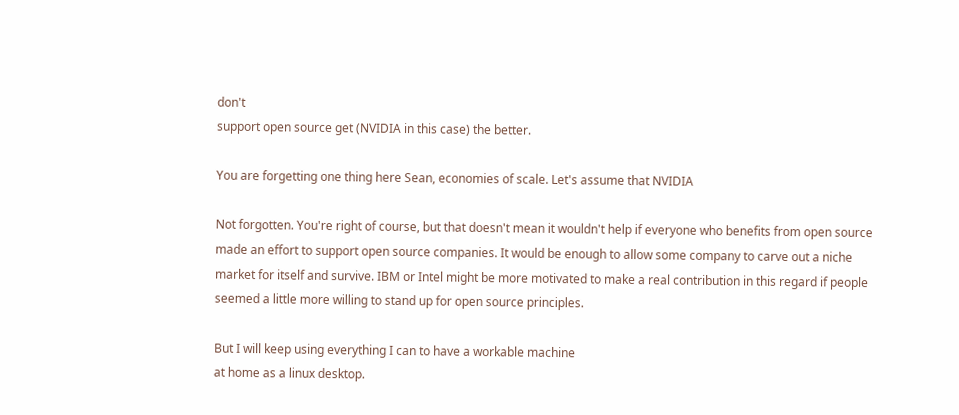don't
support open source get (NVIDIA in this case) the better.

You are forgetting one thing here Sean, economies of scale. Let's assume that NVIDIA

Not forgotten. You're right of course, but that doesn't mean it wouldn't help if everyone who benefits from open source made an effort to support open source companies. It would be enough to allow some company to carve out a niche market for itself and survive. IBM or Intel might be more motivated to make a real contribution in this regard if people seemed a little more willing to stand up for open source principles.

But I will keep using everything I can to have a workable machine
at home as a linux desktop.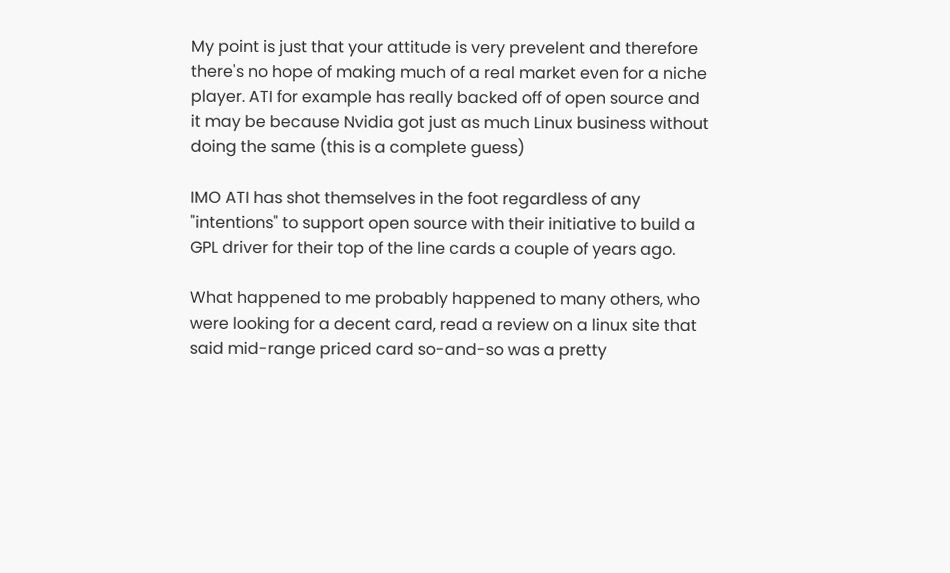My point is just that your attitude is very prevelent and therefore there's no hope of making much of a real market even for a niche player. ATI for example has really backed off of open source and it may be because Nvidia got just as much Linux business without doing the same (this is a complete guess)

IMO ATI has shot themselves in the foot regardless of any "intentions" to support open source with their initiative to build a GPL driver for their top of the line cards a couple of years ago.

What happened to me probably happened to many others, who were looking for a decent card, read a review on a linux site that said mid-range priced card so-and-so was a pretty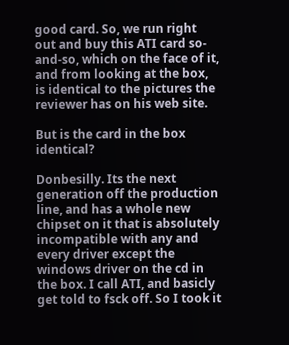good card. So, we run right out and buy this ATI card so-and-so, which on the face of it, and from looking at the box, is identical to the pictures the reviewer has on his web site.

But is the card in the box identical?

Donbesilly. Its the next generation off the production line, and has a whole new chipset on it that is absolutely incompatible with any and every driver except the windows driver on the cd in the box. I call ATI, and basicly get told to fsck off. So I took it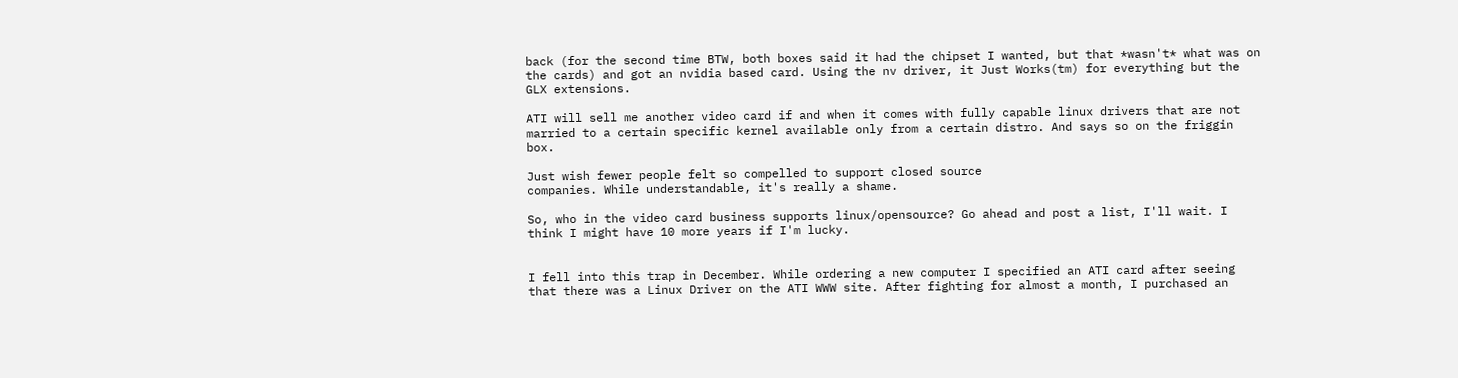back (for the second time BTW, both boxes said it had the chipset I wanted, but that *wasn't* what was on the cards) and got an nvidia based card. Using the nv driver, it Just Works(tm) for everything but the GLX extensions.

ATI will sell me another video card if and when it comes with fully capable linux drivers that are not married to a certain specific kernel available only from a certain distro. And says so on the friggin box.

Just wish fewer people felt so compelled to support closed source
companies. While understandable, it's really a shame.

So, who in the video card business supports linux/opensource? Go ahead and post a list, I'll wait. I think I might have 10 more years if I'm lucky.


I fell into this trap in December. While ordering a new computer I specified an ATI card after seeing that there was a Linux Driver on the ATI WWW site. After fighting for almost a month, I purchased an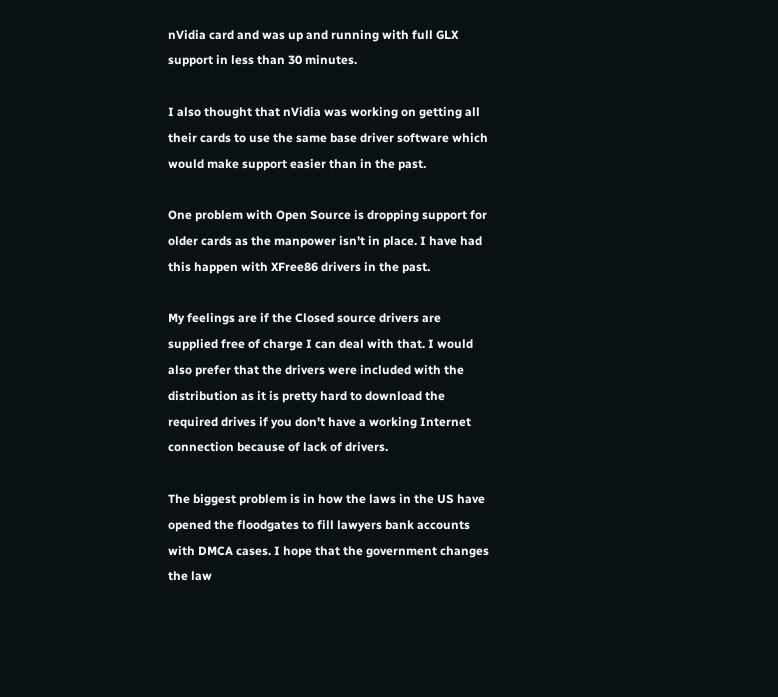nVidia card and was up and running with full GLX support in less than 30 minutes.

I also thought that nVidia was working on getting all their cards to use the same base driver software which would make support easier than in the past.

One problem with Open Source is dropping support for older cards as the manpower isn't in place. I have had this happen with XFree86 drivers in the past.

My feelings are if the Closed source drivers are supplied free of charge I can deal with that. I would also prefer that the drivers were included with the distribution as it is pretty hard to download the required drives if you don't have a working Internet connection because of lack of drivers.

The biggest problem is in how the laws in the US have opened the floodgates to fill lawyers bank accounts with DMCA cases. I hope that the government changes the law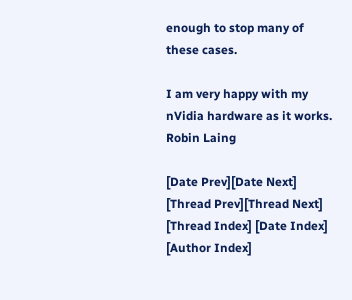enough to stop many of these cases.

I am very happy with my nVidia hardware as it works.
Robin Laing

[Date Prev][Date Next]   [Thread Prev][Thread Next]   [Thread Index] [Date Index] [Author Index]